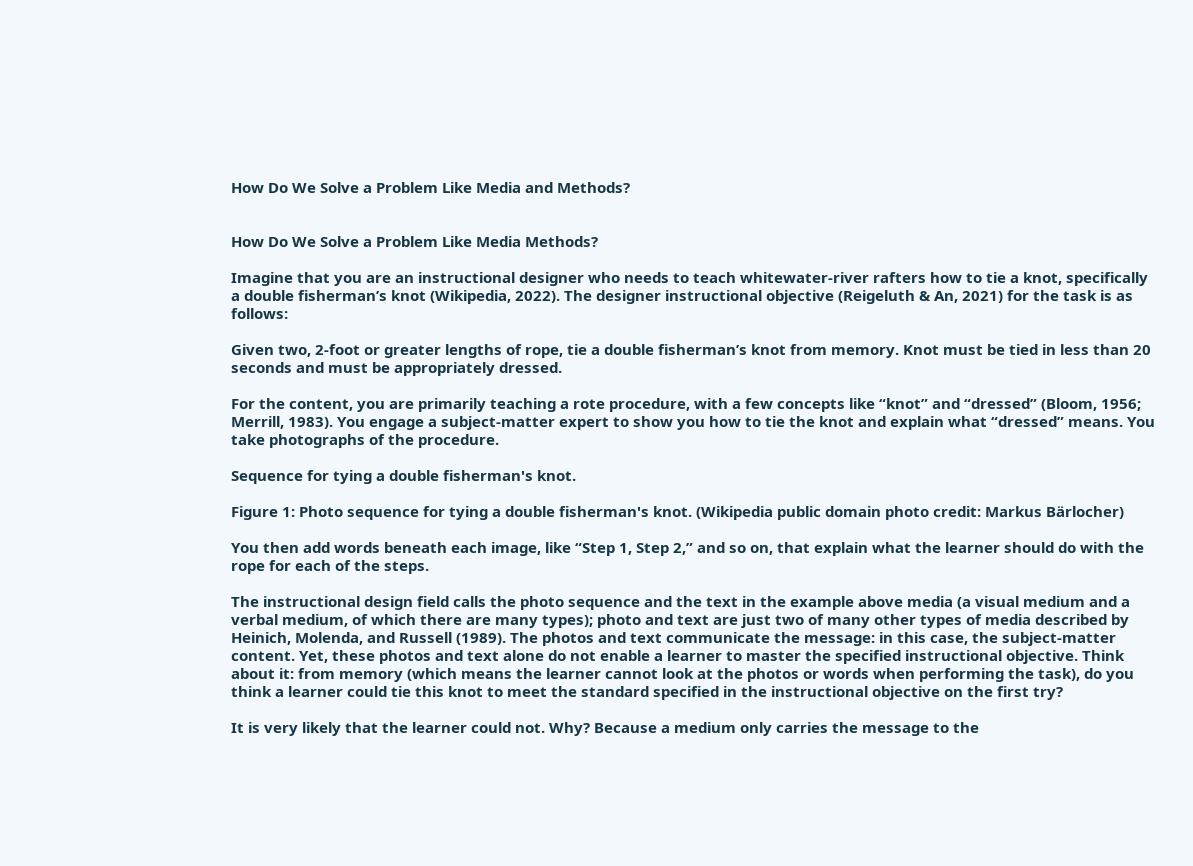How Do We Solve a Problem Like Media and Methods?


How Do We Solve a Problem Like Media Methods?

Imagine that you are an instructional designer who needs to teach whitewater-river rafters how to tie a knot, specifically a double fisherman’s knot (Wikipedia, 2022). The designer instructional objective (Reigeluth & An, 2021) for the task is as follows:

Given two, 2-foot or greater lengths of rope, tie a double fisherman’s knot from memory. Knot must be tied in less than 20 seconds and must be appropriately dressed.

For the content, you are primarily teaching a rote procedure, with a few concepts like “knot” and “dressed” (Bloom, 1956; Merrill, 1983). You engage a subject-matter expert to show you how to tie the knot and explain what “dressed” means. You take photographs of the procedure.

Sequence for tying a double fisherman's knot.

Figure 1: Photo sequence for tying a double fisherman's knot. (Wikipedia public domain photo credit: Markus Bärlocher)

You then add words beneath each image, like “Step 1, Step 2,” and so on, that explain what the learner should do with the rope for each of the steps.

The instructional design field calls the photo sequence and the text in the example above media (a visual medium and a verbal medium, of which there are many types); photo and text are just two of many other types of media described by Heinich, Molenda, and Russell (1989). The photos and text communicate the message: in this case, the subject-matter content. Yet, these photos and text alone do not enable a learner to master the specified instructional objective. Think about it: from memory (which means the learner cannot look at the photos or words when performing the task), do you think a learner could tie this knot to meet the standard specified in the instructional objective on the first try?

It is very likely that the learner could not. Why? Because a medium only carries the message to the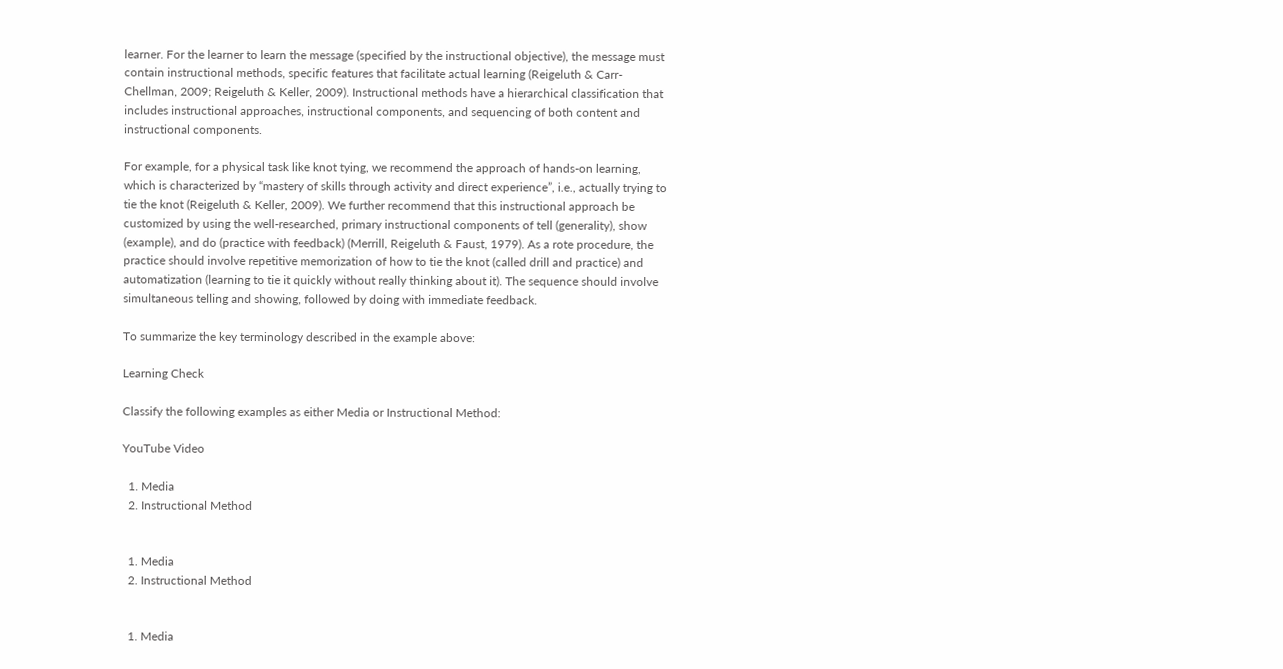learner. For the learner to learn the message (specified by the instructional objective), the message must contain instructional methods, specific features that facilitate actual learning (Reigeluth & Carr-Chellman, 2009; Reigeluth & Keller, 2009). Instructional methods have a hierarchical classification that includes instructional approaches, instructional components, and sequencing of both content and instructional components.

For example, for a physical task like knot tying, we recommend the approach of hands-on learning, which is characterized by “mastery of skills through activity and direct experience”, i.e., actually trying to tie the knot (Reigeluth & Keller, 2009). We further recommend that this instructional approach be customized by using the well-researched, primary instructional components of tell (generality), show (example), and do (practice with feedback) (Merrill, Reigeluth & Faust, 1979). As a rote procedure, the practice should involve repetitive memorization of how to tie the knot (called drill and practice) and automatization (learning to tie it quickly without really thinking about it). The sequence should involve simultaneous telling and showing, followed by doing with immediate feedback.

To summarize the key terminology described in the example above:

Learning Check

Classify the following examples as either Media or Instructional Method:

YouTube Video

  1. Media
  2. Instructional Method


  1. Media
  2. Instructional Method


  1. Media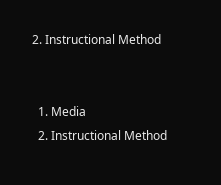2. Instructional Method


  1. Media
  2. Instructional Method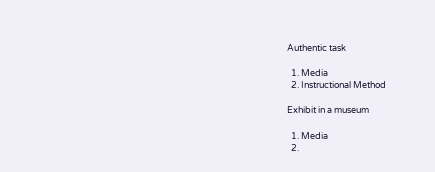Authentic task

  1. Media
  2. Instructional Method

Exhibit in a museum

  1. Media
  2.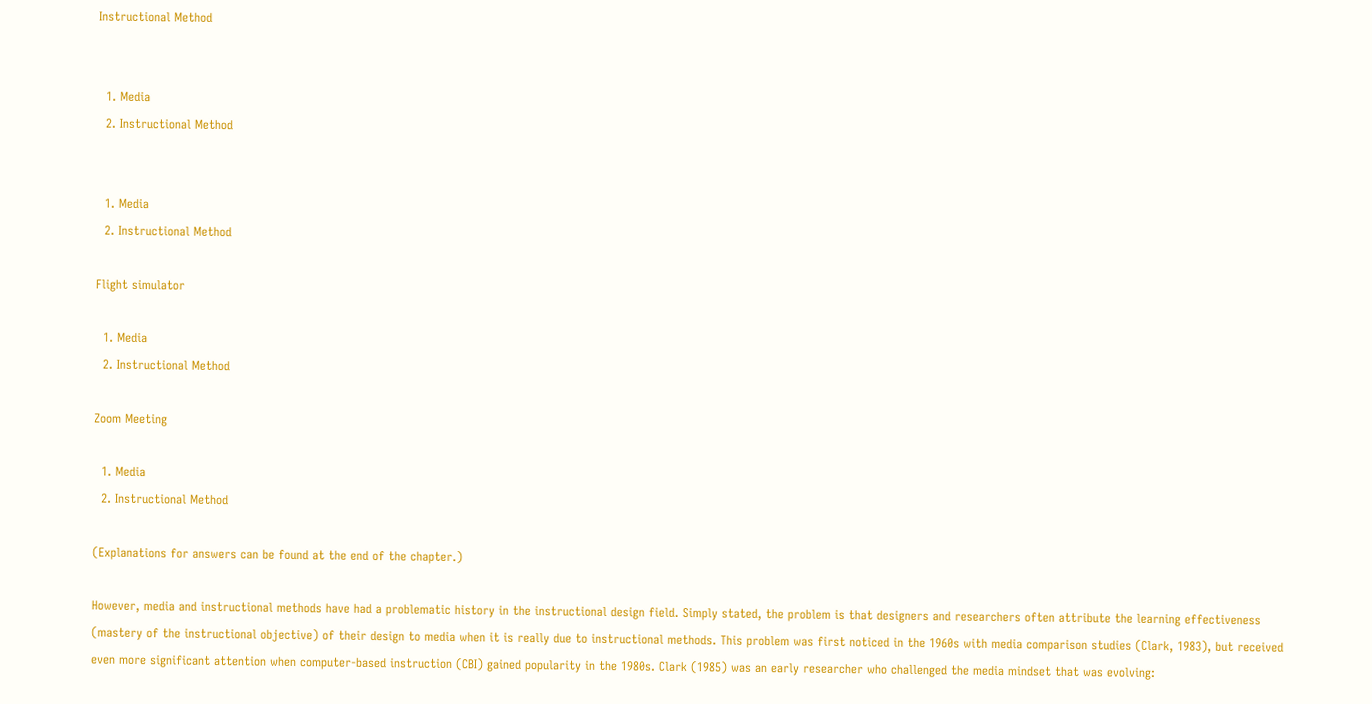Instructional Method


  1. Media
  2. Instructional Method


  1. Media
  2. Instructional Method

Flight simulator

  1. Media
  2. Instructional Method

Zoom Meeting

  1. Media
  2. Instructional Method

(Explanations for answers can be found at the end of the chapter.)

However, media and instructional methods have had a problematic history in the instructional design field. Simply stated, the problem is that designers and researchers often attribute the learning effectiveness (mastery of the instructional objective) of their design to media when it is really due to instructional methods. This problem was first noticed in the 1960s with media comparison studies (Clark, 1983), but received even more significant attention when computer-based instruction (CBI) gained popularity in the 1980s. Clark (1985) was an early researcher who challenged the media mindset that was evolving: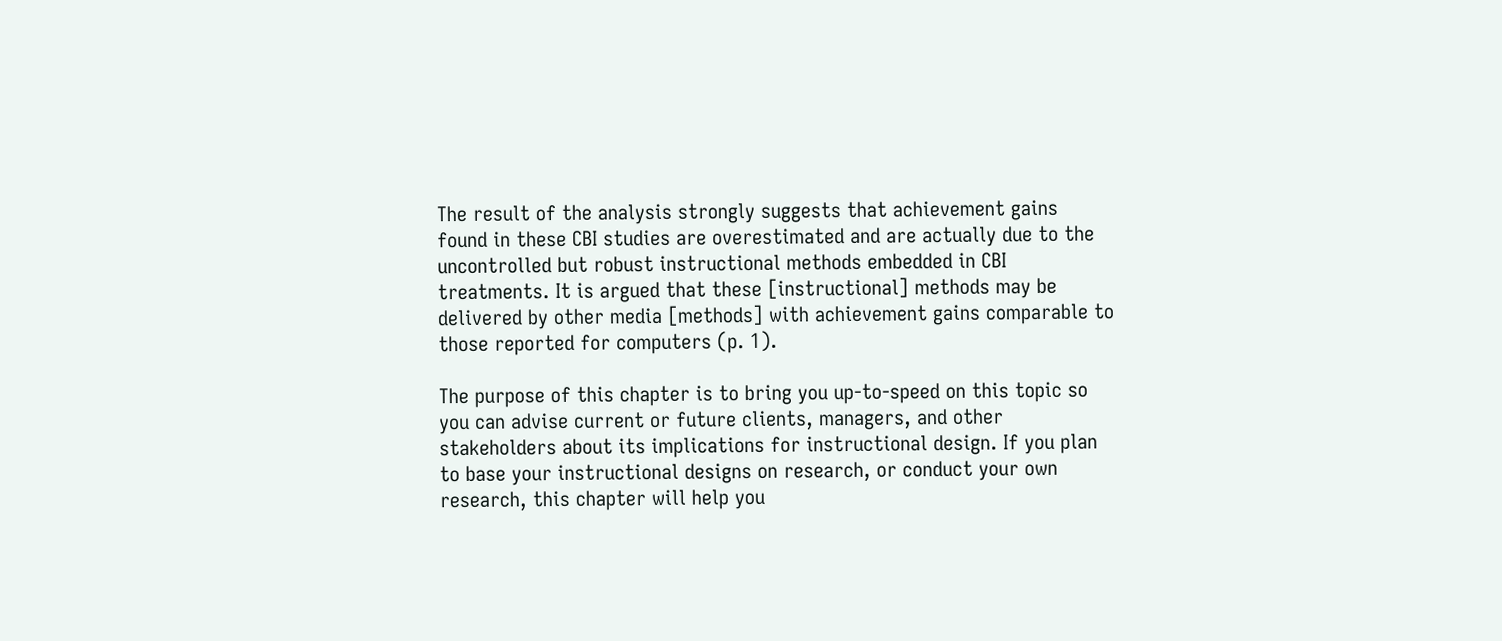The result of the analysis strongly suggests that achievement gains found in these CBI studies are overestimated and are actually due to the uncontrolled but robust instructional methods embedded in CBI treatments. It is argued that these [instructional] methods may be delivered by other media [methods] with achievement gains comparable to those reported for computers (p. 1).

The purpose of this chapter is to bring you up-to-speed on this topic so you can advise current or future clients, managers, and other stakeholders about its implications for instructional design. If you plan to base your instructional designs on research, or conduct your own research, this chapter will help you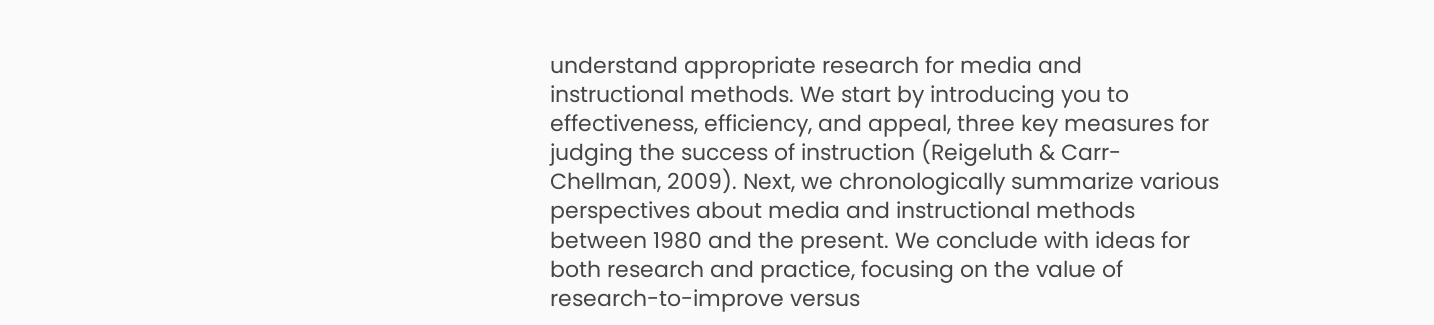understand appropriate research for media and instructional methods. We start by introducing you to effectiveness, efficiency, and appeal, three key measures for judging the success of instruction (Reigeluth & Carr-Chellman, 2009). Next, we chronologically summarize various perspectives about media and instructional methods between 1980 and the present. We conclude with ideas for both research and practice, focusing on the value of research-to-improve versus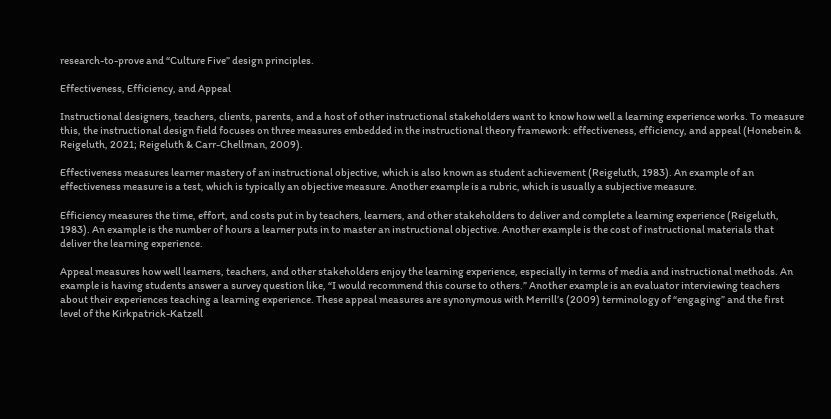research-to-prove and “Culture Five” design principles.

Effectiveness, Efficiency, and Appeal

Instructional designers, teachers, clients, parents, and a host of other instructional stakeholders want to know how well a learning experience works. To measure this, the instructional design field focuses on three measures embedded in the instructional theory framework: effectiveness, efficiency, and appeal (Honebein & Reigeluth, 2021; Reigeluth & Carr-Chellman, 2009).

Effectiveness measures learner mastery of an instructional objective, which is also known as student achievement (Reigeluth, 1983). An example of an effectiveness measure is a test, which is typically an objective measure. Another example is a rubric, which is usually a subjective measure.

Efficiency measures the time, effort, and costs put in by teachers, learners, and other stakeholders to deliver and complete a learning experience (Reigeluth, 1983). An example is the number of hours a learner puts in to master an instructional objective. Another example is the cost of instructional materials that deliver the learning experience.

Appeal measures how well learners, teachers, and other stakeholders enjoy the learning experience, especially in terms of media and instructional methods. An example is having students answer a survey question like, “I would recommend this course to others.” Another example is an evaluator interviewing teachers about their experiences teaching a learning experience. These appeal measures are synonymous with Merrill’s (2009) terminology of “engaging” and the first level of the Kirkpatrick-Katzell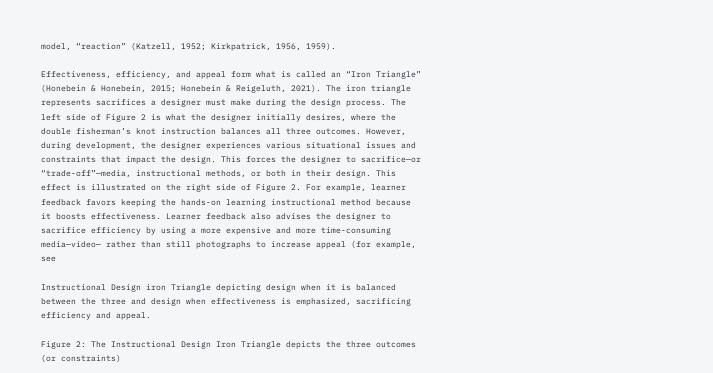model, “reaction” (Katzell, 1952; Kirkpatrick, 1956, 1959).

Effectiveness, efficiency, and appeal form what is called an “Iron Triangle” (Honebein & Honebein, 2015; Honebein & Reigeluth, 2021). The iron triangle represents sacrifices a designer must make during the design process. The left side of Figure 2 is what the designer initially desires, where the double fisherman’s knot instruction balances all three outcomes. However, during development, the designer experiences various situational issues and constraints that impact the design. This forces the designer to sacrifice—or “trade-off”—media, instructional methods, or both in their design. This effect is illustrated on the right side of Figure 2. For example, learner feedback favors keeping the hands-on learning instructional method because it boosts effectiveness. Learner feedback also advises the designer to sacrifice efficiency by using a more expensive and more time-consuming media—video— rather than still photographs to increase appeal (for example, see

Instructional Design iron Triangle depicting design when it is balanced between the three and design when effectiveness is emphasized, sacrificing efficiency and appeal.

Figure 2: The Instructional Design Iron Triangle depicts the three outcomes (or constraints)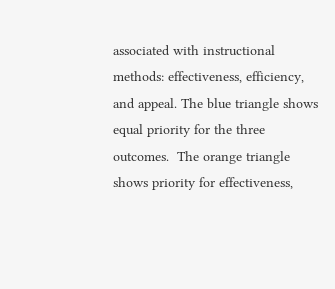associated with instructional methods: effectiveness, efficiency, and appeal. The blue triangle shows equal priority for the three outcomes.  The orange triangle shows priority for effectiveness,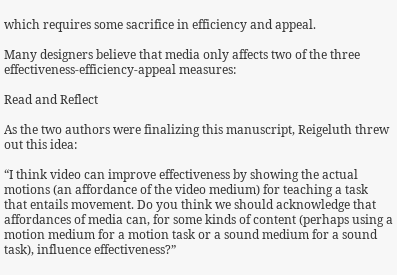which requires some sacrifice in efficiency and appeal.

Many designers believe that media only affects two of the three effectiveness-efficiency-appeal measures:

Read and Reflect

As the two authors were finalizing this manuscript, Reigeluth threw out this idea:

“I think video can improve effectiveness by showing the actual motions (an affordance of the video medium) for teaching a task that entails movement. Do you think we should acknowledge that affordances of media can, for some kinds of content (perhaps using a motion medium for a motion task or a sound medium for a sound task), influence effectiveness?”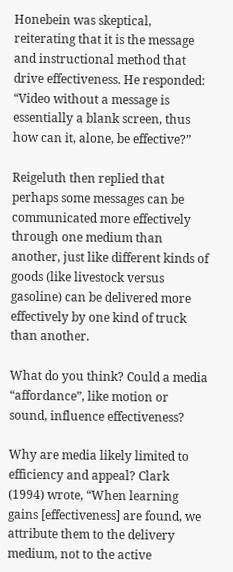Honebein was skeptical, reiterating that it is the message and instructional method that drive effectiveness. He responded: “Video without a message is essentially a blank screen, thus how can it, alone, be effective?”

Reigeluth then replied that perhaps some messages can be communicated more effectively through one medium than another, just like different kinds of goods (like livestock versus gasoline) can be delivered more effectively by one kind of truck than another.

What do you think? Could a media “affordance”, like motion or sound, influence effectiveness?

Why are media likely limited to efficiency and appeal? Clark (1994) wrote, “When learning gains [effectiveness] are found, we attribute them to the delivery medium, not to the active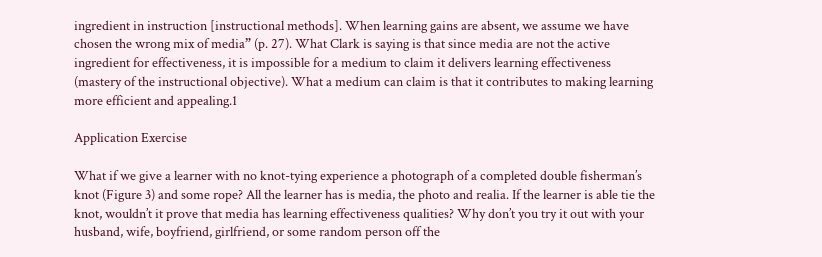ingredient in instruction [instructional methods]. When learning gains are absent, we assume we have chosen the wrong mix of media” (p. 27). What Clark is saying is that since media are not the active ingredient for effectiveness, it is impossible for a medium to claim it delivers learning effectiveness (mastery of the instructional objective). What a medium can claim is that it contributes to making learning more efficient and appealing.1

Application Exercise

What if we give a learner with no knot-tying experience a photograph of a completed double fisherman’s knot (Figure 3) and some rope? All the learner has is media, the photo and realia. If the learner is able tie the knot, wouldn’t it prove that media has learning effectiveness qualities? Why don’t you try it out with your husband, wife, boyfriend, girlfriend, or some random person off the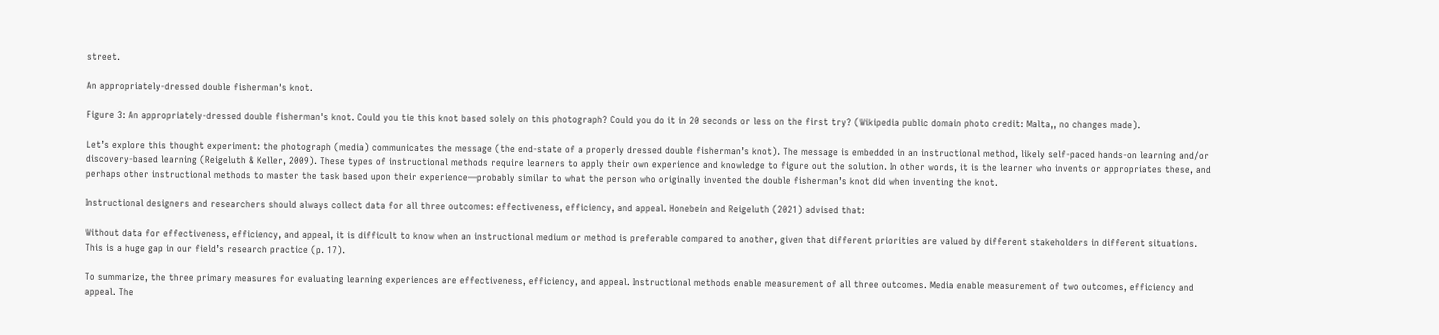street.

An appropriately-dressed double fisherman's knot.

Figure 3: An appropriately-dressed double fisherman's knot. Could you tie this knot based solely on this photograph? Could you do it in 20 seconds or less on the first try? (Wikipedia public domain photo credit: Malta,, no changes made).

Let’s explore this thought experiment: the photograph (media) communicates the message (the end-state of a properly dressed double fisherman’s knot). The message is embedded in an instructional method, likely self-paced hands-on learning and/or discovery-based learning (Reigeluth & Keller, 2009). These types of instructional methods require learners to apply their own experience and knowledge to figure out the solution. In other words, it is the learner who invents or appropriates these, and perhaps other instructional methods to master the task based upon their experience—probably similar to what the person who originally invented the double fisherman’s knot did when inventing the knot.

Instructional designers and researchers should always collect data for all three outcomes: effectiveness, efficiency, and appeal. Honebein and Reigeluth (2021) advised that:

Without data for effectiveness, efficiency, and appeal, it is difficult to know when an instructional medium or method is preferable compared to another, given that different priorities are valued by different stakeholders in different situations. This is a huge gap in our field’s research practice (p. 17).

To summarize, the three primary measures for evaluating learning experiences are effectiveness, efficiency, and appeal. Instructional methods enable measurement of all three outcomes. Media enable measurement of two outcomes, efficiency and appeal. The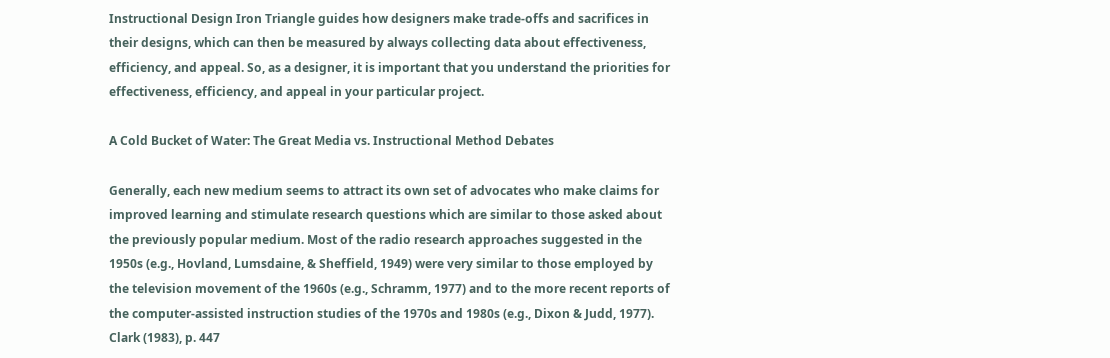Instructional Design Iron Triangle guides how designers make trade-offs and sacrifices in their designs, which can then be measured by always collecting data about effectiveness, efficiency, and appeal. So, as a designer, it is important that you understand the priorities for effectiveness, efficiency, and appeal in your particular project.

A Cold Bucket of Water: The Great Media vs. Instructional Method Debates

Generally, each new medium seems to attract its own set of advocates who make claims for improved learning and stimulate research questions which are similar to those asked about the previously popular medium. Most of the radio research approaches suggested in the 1950s (e.g., Hovland, Lumsdaine, & Sheffield, 1949) were very similar to those employed by the television movement of the 1960s (e.g., Schramm, 1977) and to the more recent reports of the computer-assisted instruction studies of the 1970s and 1980s (e.g., Dixon & Judd, 1977). Clark (1983), p. 447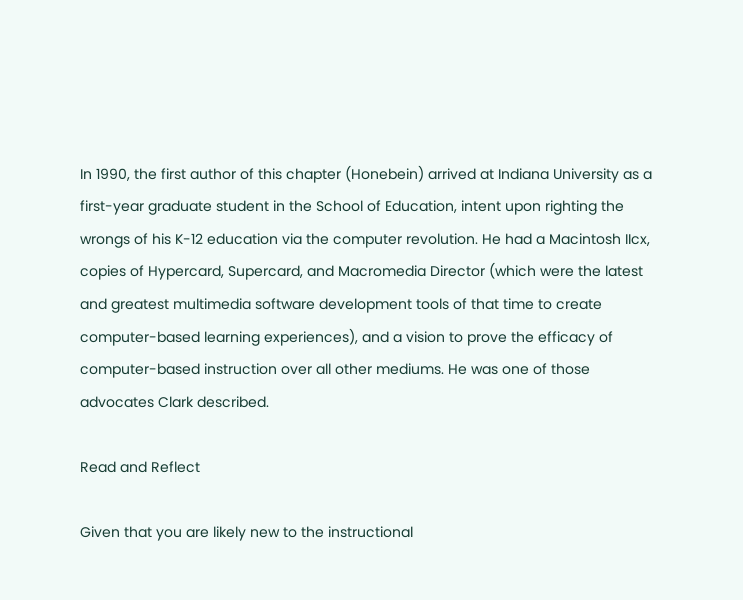In 1990, the first author of this chapter (Honebein) arrived at Indiana University as a first-year graduate student in the School of Education, intent upon righting the wrongs of his K-12 education via the computer revolution. He had a Macintosh IIcx, copies of Hypercard, Supercard, and Macromedia Director (which were the latest and greatest multimedia software development tools of that time to create computer-based learning experiences), and a vision to prove the efficacy of computer-based instruction over all other mediums. He was one of those advocates Clark described.

Read and Reflect

Given that you are likely new to the instructional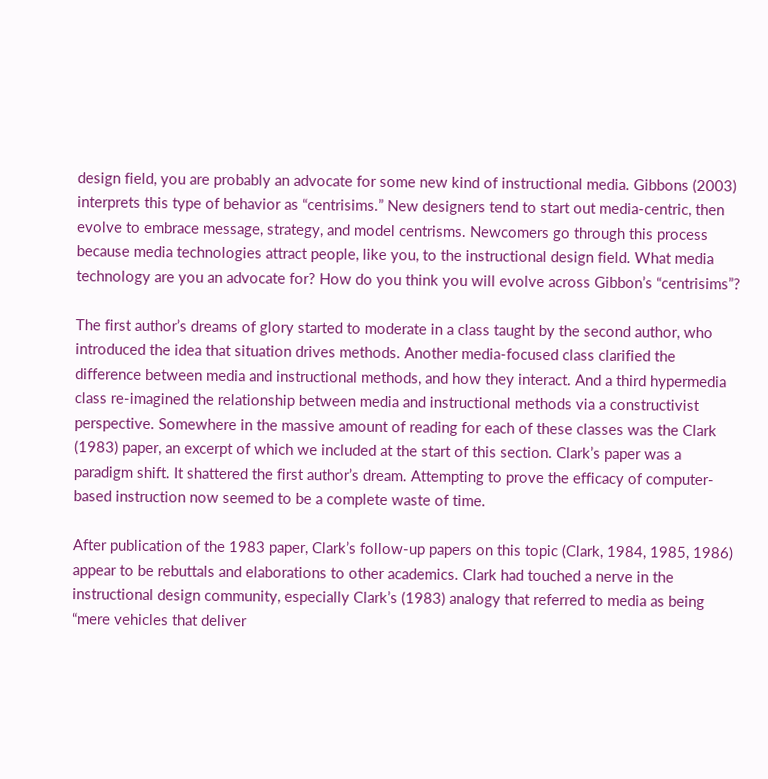design field, you are probably an advocate for some new kind of instructional media. Gibbons (2003) interprets this type of behavior as “centrisims.” New designers tend to start out media-centric, then evolve to embrace message, strategy, and model centrisms. Newcomers go through this process because media technologies attract people, like you, to the instructional design field. What media technology are you an advocate for? How do you think you will evolve across Gibbon’s “centrisims”?

The first author’s dreams of glory started to moderate in a class taught by the second author, who introduced the idea that situation drives methods. Another media-focused class clarified the difference between media and instructional methods, and how they interact. And a third hypermedia class re-imagined the relationship between media and instructional methods via a constructivist perspective. Somewhere in the massive amount of reading for each of these classes was the Clark (1983) paper, an excerpt of which we included at the start of this section. Clark’s paper was a paradigm shift. It shattered the first author’s dream. Attempting to prove the efficacy of computer-based instruction now seemed to be a complete waste of time.

After publication of the 1983 paper, Clark’s follow-up papers on this topic (Clark, 1984, 1985, 1986) appear to be rebuttals and elaborations to other academics. Clark had touched a nerve in the instructional design community, especially Clark’s (1983) analogy that referred to media as being “mere vehicles that deliver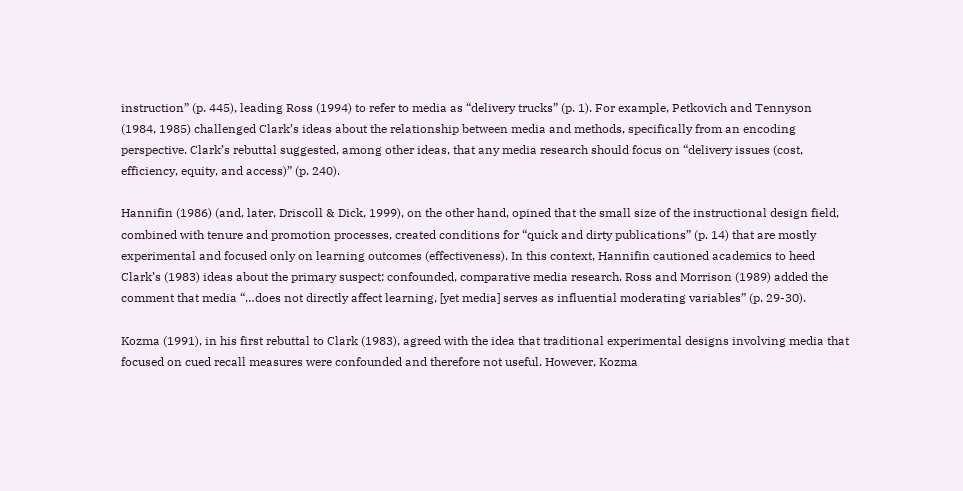instruction” (p. 445), leading Ross (1994) to refer to media as “delivery trucks” (p. 1). For example, Petkovich and Tennyson (1984, 1985) challenged Clark’s ideas about the relationship between media and methods, specifically from an encoding perspective. Clark’s rebuttal suggested, among other ideas, that any media research should focus on “delivery issues (cost, efficiency, equity, and access)” (p. 240).

Hannifin (1986) (and, later, Driscoll & Dick, 1999), on the other hand, opined that the small size of the instructional design field, combined with tenure and promotion processes, created conditions for “quick and dirty publications” (p. 14) that are mostly experimental and focused only on learning outcomes (effectiveness). In this context, Hannifin cautioned academics to heed Clark’s (1983) ideas about the primary suspect: confounded, comparative media research. Ross and Morrison (1989) added the comment that media “…does not directly affect learning, [yet media] serves as influential moderating variables” (p. 29-30).

Kozma (1991), in his first rebuttal to Clark (1983), agreed with the idea that traditional experimental designs involving media that focused on cued recall measures were confounded and therefore not useful. However, Kozma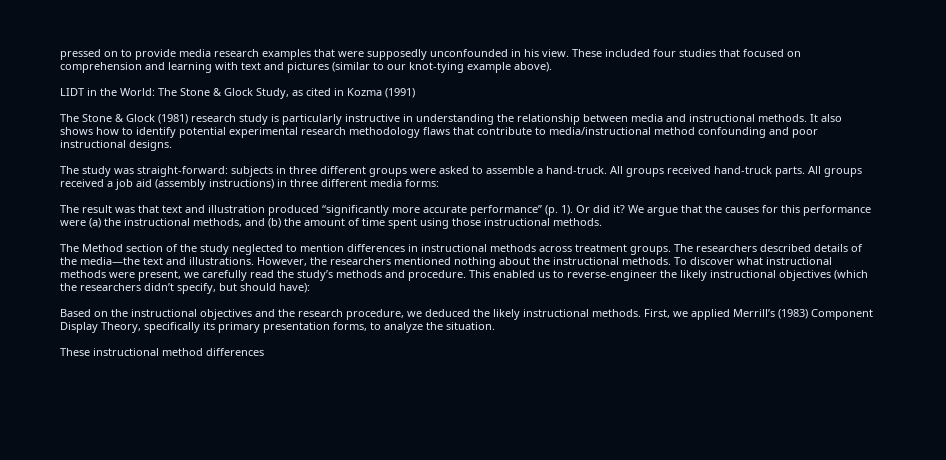pressed on to provide media research examples that were supposedly unconfounded in his view. These included four studies that focused on comprehension and learning with text and pictures (similar to our knot-tying example above).

LIDT in the World: The Stone & Glock Study, as cited in Kozma (1991)

The Stone & Glock (1981) research study is particularly instructive in understanding the relationship between media and instructional methods. It also shows how to identify potential experimental research methodology flaws that contribute to media/instructional method confounding and poor instructional designs.

The study was straight-forward: subjects in three different groups were asked to assemble a hand-truck. All groups received hand-truck parts. All groups received a job aid (assembly instructions) in three different media forms:

The result was that text and illustration produced “significantly more accurate performance” (p. 1). Or did it? We argue that the causes for this performance were (a) the instructional methods, and (b) the amount of time spent using those instructional methods.

The Method section of the study neglected to mention differences in instructional methods across treatment groups. The researchers described details of the media—the text and illustrations. However, the researchers mentioned nothing about the instructional methods. To discover what instructional methods were present, we carefully read the study’s methods and procedure. This enabled us to reverse-engineer the likely instructional objectives (which the researchers didn’t specify, but should have):

Based on the instructional objectives and the research procedure, we deduced the likely instructional methods. First, we applied Merrill’s (1983) Component Display Theory, specifically its primary presentation forms, to analyze the situation.

These instructional method differences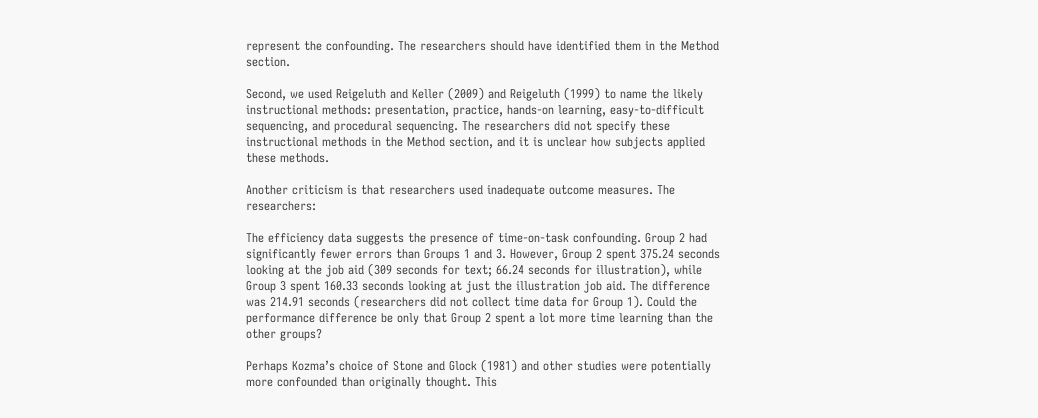represent the confounding. The researchers should have identified them in the Method section.

Second, we used Reigeluth and Keller (2009) and Reigeluth (1999) to name the likely instructional methods: presentation, practice, hands-on learning, easy-to-difficult sequencing, and procedural sequencing. The researchers did not specify these instructional methods in the Method section, and it is unclear how subjects applied these methods.

Another criticism is that researchers used inadequate outcome measures. The researchers:

The efficiency data suggests the presence of time-on-task confounding. Group 2 had significantly fewer errors than Groups 1 and 3. However, Group 2 spent 375.24 seconds looking at the job aid (309 seconds for text; 66.24 seconds for illustration), while Group 3 spent 160.33 seconds looking at just the illustration job aid. The difference was 214.91 seconds (researchers did not collect time data for Group 1). Could the performance difference be only that Group 2 spent a lot more time learning than the other groups?

Perhaps Kozma’s choice of Stone and Glock (1981) and other studies were potentially more confounded than originally thought. This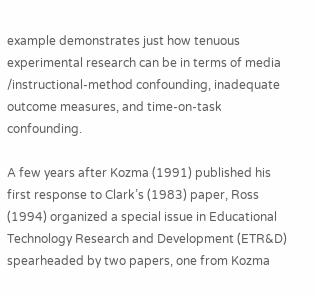example demonstrates just how tenuous experimental research can be in terms of media /instructional-method confounding, inadequate outcome measures, and time-on-task confounding.

A few years after Kozma (1991) published his first response to Clark’s (1983) paper, Ross (1994) organized a special issue in Educational Technology Research and Development (ETR&D) spearheaded by two papers, one from Kozma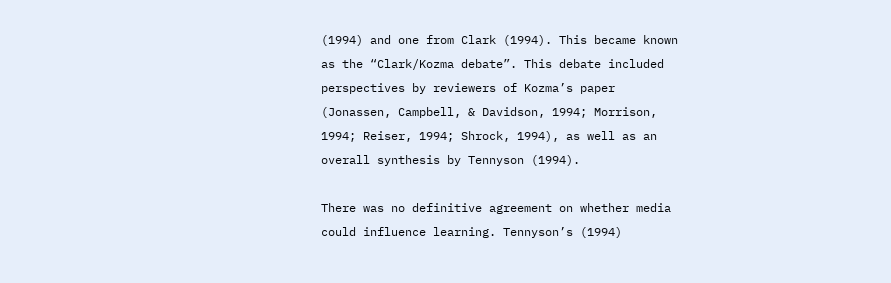(1994) and one from Clark (1994). This became known as the “Clark/Kozma debate”. This debate included perspectives by reviewers of Kozma’s paper (Jonassen, Campbell, & Davidson, 1994; Morrison, 1994; Reiser, 1994; Shrock, 1994), as well as an overall synthesis by Tennyson (1994).

There was no definitive agreement on whether media could influence learning. Tennyson’s (1994)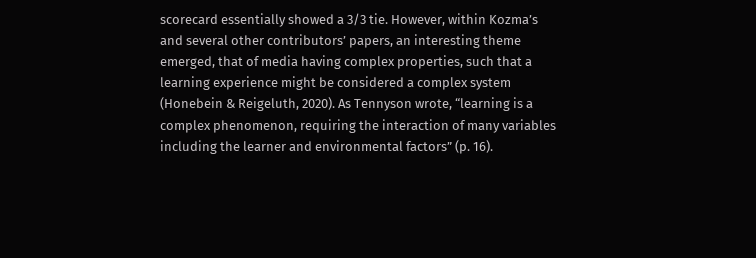scorecard essentially showed a 3/3 tie. However, within Kozma’s and several other contributors’ papers, an interesting theme emerged, that of media having complex properties, such that a learning experience might be considered a complex system (Honebein & Reigeluth, 2020). As Tennyson wrote, “learning is a complex phenomenon, requiring the interaction of many variables including the learner and environmental factors” (p. 16).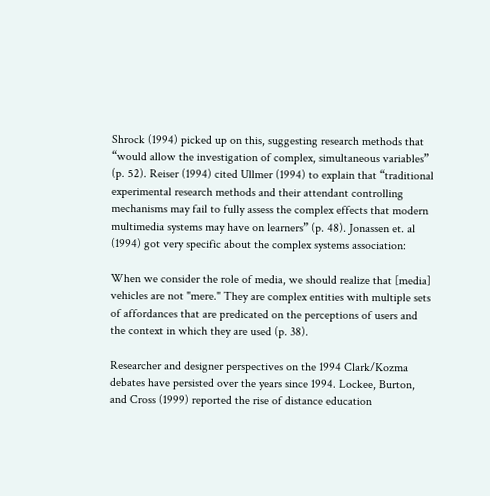Shrock (1994) picked up on this, suggesting research methods that “would allow the investigation of complex, simultaneous variables” (p. 52). Reiser (1994) cited Ullmer (1994) to explain that “traditional experimental research methods and their attendant controlling mechanisms may fail to fully assess the complex effects that modern multimedia systems may have on learners” (p. 48). Jonassen et. al (1994) got very specific about the complex systems association:

When we consider the role of media, we should realize that [media] vehicles are not "mere." They are complex entities with multiple sets of affordances that are predicated on the perceptions of users and the context in which they are used (p. 38).

Researcher and designer perspectives on the 1994 Clark/Kozma debates have persisted over the years since 1994. Lockee, Burton, and Cross (1999) reported the rise of distance education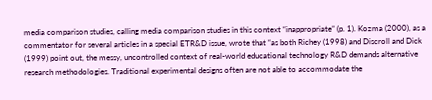media comparison studies, calling media comparison studies in this context “inappropriate” (p. 1). Kozma (2000), as a commentator for several articles in a special ETR&D issue, wrote that “as both Richey (1998) and Discroll and Dick (1999) point out, the messy, uncontrolled context of real-world educational technology R&D demands alternative research methodologies. Traditional experimental designs often are not able to accommodate the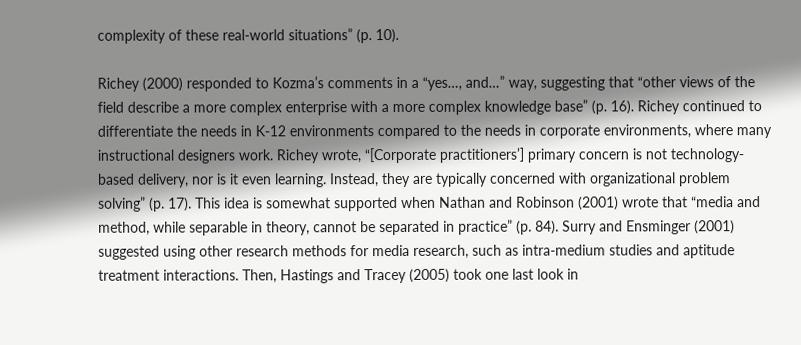complexity of these real-world situations” (p. 10).

Richey (2000) responded to Kozma’s comments in a “yes…, and…” way, suggesting that “other views of the field describe a more complex enterprise with a more complex knowledge base” (p. 16). Richey continued to differentiate the needs in K-12 environments compared to the needs in corporate environments, where many instructional designers work. Richey wrote, “[Corporate practitioners’] primary concern is not technology-based delivery, nor is it even learning. Instead, they are typically concerned with organizational problem solving” (p. 17). This idea is somewhat supported when Nathan and Robinson (2001) wrote that “media and method, while separable in theory, cannot be separated in practice” (p. 84). Surry and Ensminger (2001) suggested using other research methods for media research, such as intra-medium studies and aptitude treatment interactions. Then, Hastings and Tracey (2005) took one last look in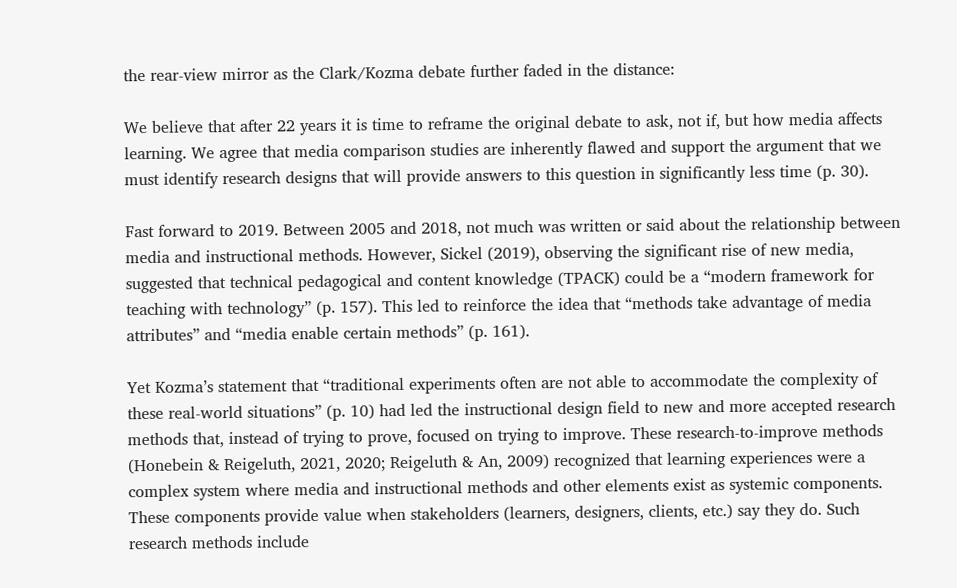the rear-view mirror as the Clark/Kozma debate further faded in the distance:

We believe that after 22 years it is time to reframe the original debate to ask, not if, but how media affects learning. We agree that media comparison studies are inherently flawed and support the argument that we must identify research designs that will provide answers to this question in significantly less time (p. 30).

Fast forward to 2019. Between 2005 and 2018, not much was written or said about the relationship between media and instructional methods. However, Sickel (2019), observing the significant rise of new media, suggested that technical pedagogical and content knowledge (TPACK) could be a “modern framework for teaching with technology” (p. 157). This led to reinforce the idea that “methods take advantage of media attributes” and “media enable certain methods” (p. 161).

Yet Kozma’s statement that “traditional experiments often are not able to accommodate the complexity of these real-world situations” (p. 10) had led the instructional design field to new and more accepted research methods that, instead of trying to prove, focused on trying to improve. These research-to-improve methods (Honebein & Reigeluth, 2021, 2020; Reigeluth & An, 2009) recognized that learning experiences were a complex system where media and instructional methods and other elements exist as systemic components. These components provide value when stakeholders (learners, designers, clients, etc.) say they do. Such research methods include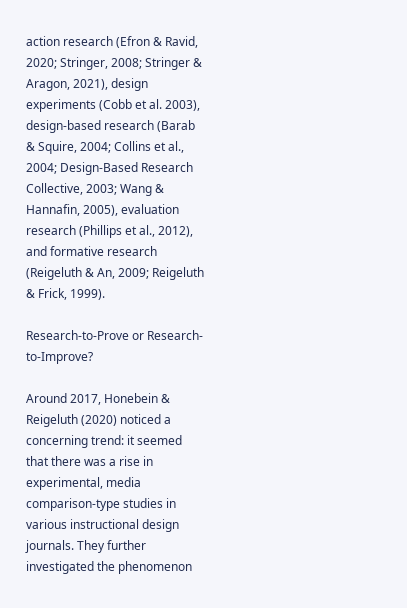action research (Efron & Ravid, 2020; Stringer, 2008; Stringer & Aragon, 2021), design experiments (Cobb et al. 2003), design-based research (Barab & Squire, 2004; Collins et al., 2004; Design-Based Research Collective, 2003; Wang & Hannafin, 2005), evaluation research (Phillips et al., 2012), and formative research (Reigeluth & An, 2009; Reigeluth & Frick, 1999).

Research-to-Prove or Research-to-Improve?

Around 2017, Honebein & Reigeluth (2020) noticed a concerning trend: it seemed that there was a rise in experimental, media comparison-type studies in various instructional design journals. They further investigated the phenomenon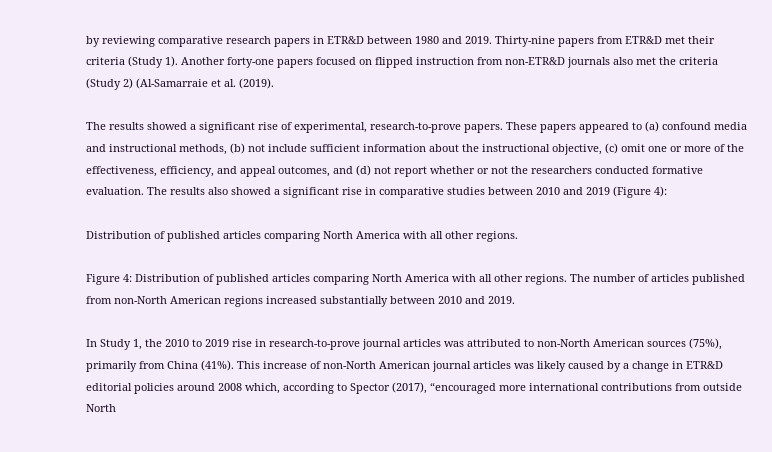by reviewing comparative research papers in ETR&D between 1980 and 2019. Thirty-nine papers from ETR&D met their criteria (Study 1). Another forty-one papers focused on flipped instruction from non-ETR&D journals also met the criteria (Study 2) (Al-Samarraie et al. (2019).

The results showed a significant rise of experimental, research-to-prove papers. These papers appeared to (a) confound media and instructional methods, (b) not include sufficient information about the instructional objective, (c) omit one or more of the effectiveness, efficiency, and appeal outcomes, and (d) not report whether or not the researchers conducted formative evaluation. The results also showed a significant rise in comparative studies between 2010 and 2019 (Figure 4):

Distribution of published articles comparing North America with all other regions.

Figure 4: Distribution of published articles comparing North America with all other regions. The number of articles published from non-North American regions increased substantially between 2010 and 2019.

In Study 1, the 2010 to 2019 rise in research-to-prove journal articles was attributed to non-North American sources (75%), primarily from China (41%). This increase of non-North American journal articles was likely caused by a change in ETR&D editorial policies around 2008 which, according to Spector (2017), “encouraged more international contributions from outside North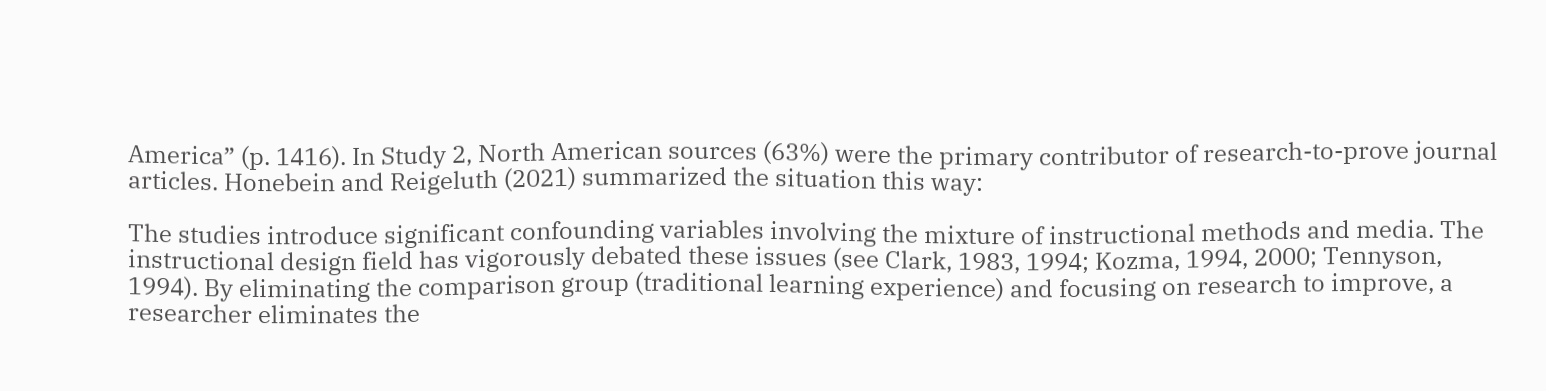America” (p. 1416). In Study 2, North American sources (63%) were the primary contributor of research-to-prove journal articles. Honebein and Reigeluth (2021) summarized the situation this way:

The studies introduce significant confounding variables involving the mixture of instructional methods and media. The instructional design field has vigorously debated these issues (see Clark, 1983, 1994; Kozma, 1994, 2000; Tennyson, 1994). By eliminating the comparison group (traditional learning experience) and focusing on research to improve, a researcher eliminates the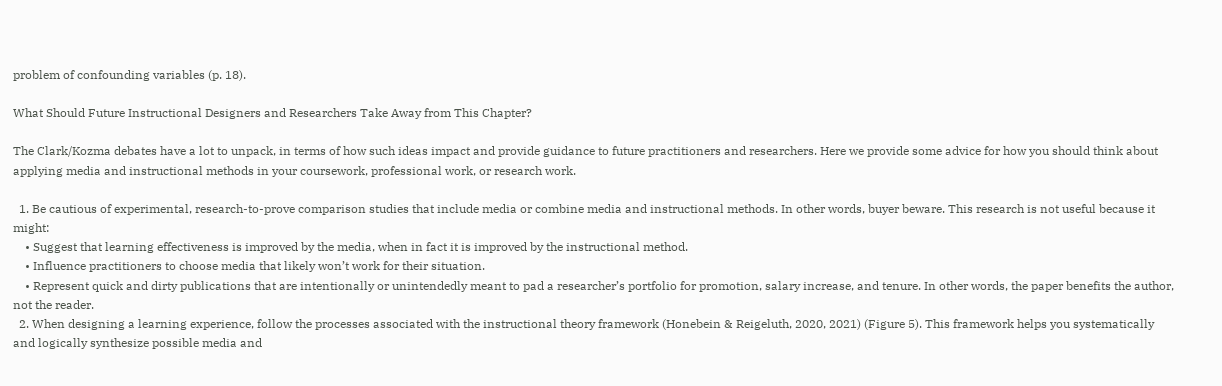problem of confounding variables (p. 18).

What Should Future Instructional Designers and Researchers Take Away from This Chapter?

The Clark/Kozma debates have a lot to unpack, in terms of how such ideas impact and provide guidance to future practitioners and researchers. Here we provide some advice for how you should think about applying media and instructional methods in your coursework, professional work, or research work.

  1. Be cautious of experimental, research-to-prove comparison studies that include media or combine media and instructional methods. In other words, buyer beware. This research is not useful because it might:
    • Suggest that learning effectiveness is improved by the media, when in fact it is improved by the instructional method.
    • Influence practitioners to choose media that likely won’t work for their situation.
    • Represent quick and dirty publications that are intentionally or unintendedly meant to pad a researcher’s portfolio for promotion, salary increase, and tenure. In other words, the paper benefits the author, not the reader.
  2. When designing a learning experience, follow the processes associated with the instructional theory framework (Honebein & Reigeluth, 2020, 2021) (Figure 5). This framework helps you systematically and logically synthesize possible media and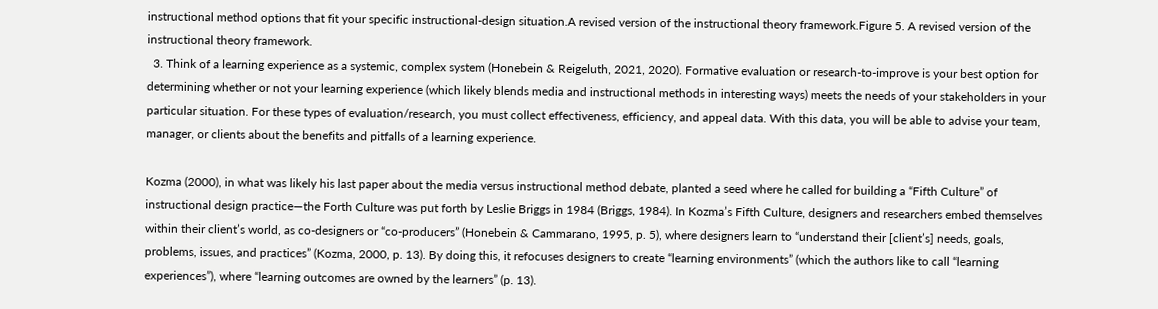instructional method options that fit your specific instructional-design situation.A revised version of the instructional theory framework.Figure 5. A revised version of the instructional theory framework.
  3. Think of a learning experience as a systemic, complex system (Honebein & Reigeluth, 2021, 2020). Formative evaluation or research-to-improve is your best option for determining whether or not your learning experience (which likely blends media and instructional methods in interesting ways) meets the needs of your stakeholders in your particular situation. For these types of evaluation/research, you must collect effectiveness, efficiency, and appeal data. With this data, you will be able to advise your team, manager, or clients about the benefits and pitfalls of a learning experience.

Kozma (2000), in what was likely his last paper about the media versus instructional method debate, planted a seed where he called for building a “Fifth Culture” of instructional design practice—the Forth Culture was put forth by Leslie Briggs in 1984 (Briggs, 1984). In Kozma’s Fifth Culture, designers and researchers embed themselves within their client’s world, as co-designers or “co-producers” (Honebein & Cammarano, 1995, p. 5), where designers learn to “understand their [client’s] needs, goals, problems, issues, and practices” (Kozma, 2000, p. 13). By doing this, it refocuses designers to create “learning environments” (which the authors like to call “learning experiences”), where “learning outcomes are owned by the learners” (p. 13).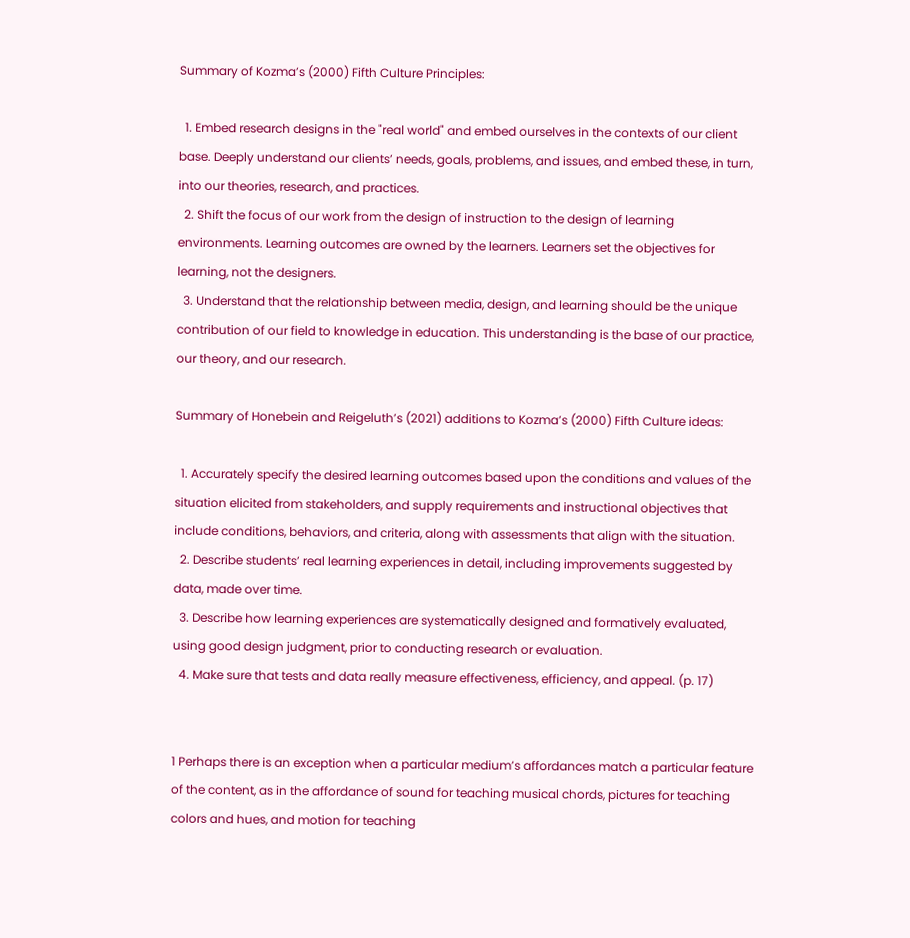Summary of Kozma’s (2000) Fifth Culture Principles:

  1. Embed research designs in the "real world" and embed ourselves in the contexts of our client base. Deeply understand our clients’ needs, goals, problems, and issues, and embed these, in turn, into our theories, research, and practices.
  2. Shift the focus of our work from the design of instruction to the design of learning environments. Learning outcomes are owned by the learners. Learners set the objectives for learning, not the designers.
  3. Understand that the relationship between media, design, and learning should be the unique contribution of our field to knowledge in education. This understanding is the base of our practice, our theory, and our research.

Summary of Honebein and Reigeluth’s (2021) additions to Kozma’s (2000) Fifth Culture ideas:

  1. Accurately specify the desired learning outcomes based upon the conditions and values of the situation elicited from stakeholders, and supply requirements and instructional objectives that include conditions, behaviors, and criteria, along with assessments that align with the situation.
  2. Describe students’ real learning experiences in detail, including improvements suggested by data, made over time.
  3. Describe how learning experiences are systematically designed and formatively evaluated, using good design judgment, prior to conducting research or evaluation.
  4. Make sure that tests and data really measure effectiveness, efficiency, and appeal. (p. 17)


1 Perhaps there is an exception when a particular medium’s affordances match a particular feature of the content, as in the affordance of sound for teaching musical chords, pictures for teaching colors and hues, and motion for teaching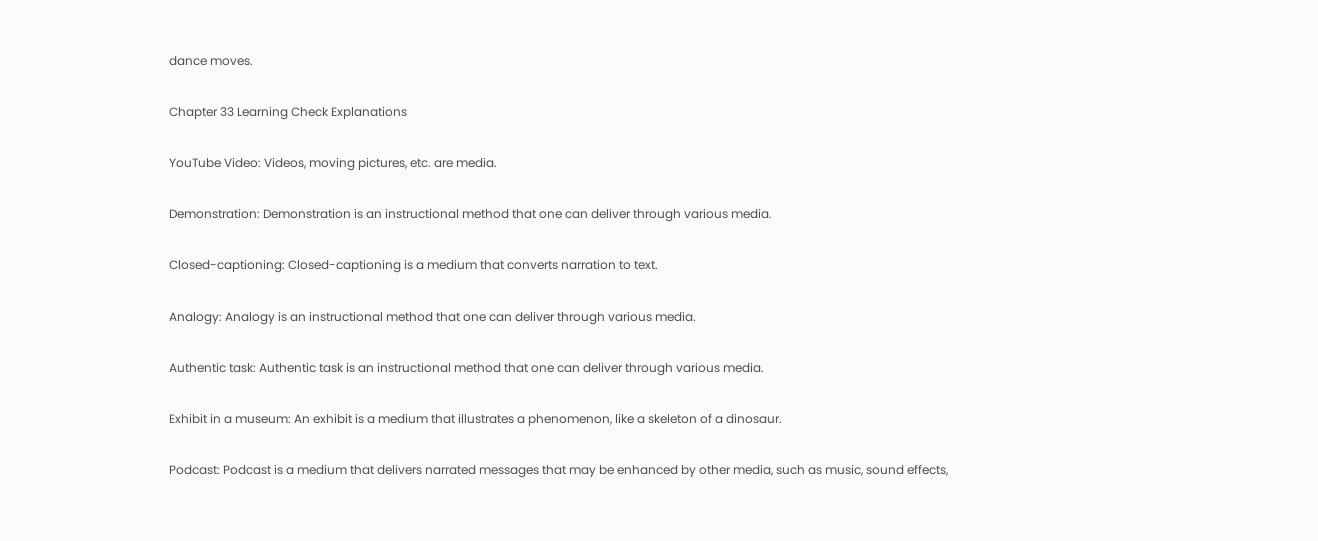dance moves.

Chapter 33 Learning Check Explanations

YouTube Video: Videos, moving pictures, etc. are media.

Demonstration: Demonstration is an instructional method that one can deliver through various media.

Closed-captioning: Closed-captioning is a medium that converts narration to text.

Analogy: Analogy is an instructional method that one can deliver through various media.

Authentic task: Authentic task is an instructional method that one can deliver through various media.

Exhibit in a museum: An exhibit is a medium that illustrates a phenomenon, like a skeleton of a dinosaur.

Podcast: Podcast is a medium that delivers narrated messages that may be enhanced by other media, such as music, sound effects,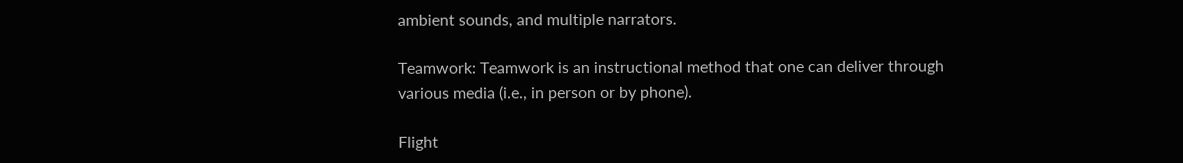ambient sounds, and multiple narrators.

Teamwork: Teamwork is an instructional method that one can deliver through various media (i.e., in person or by phone).

Flight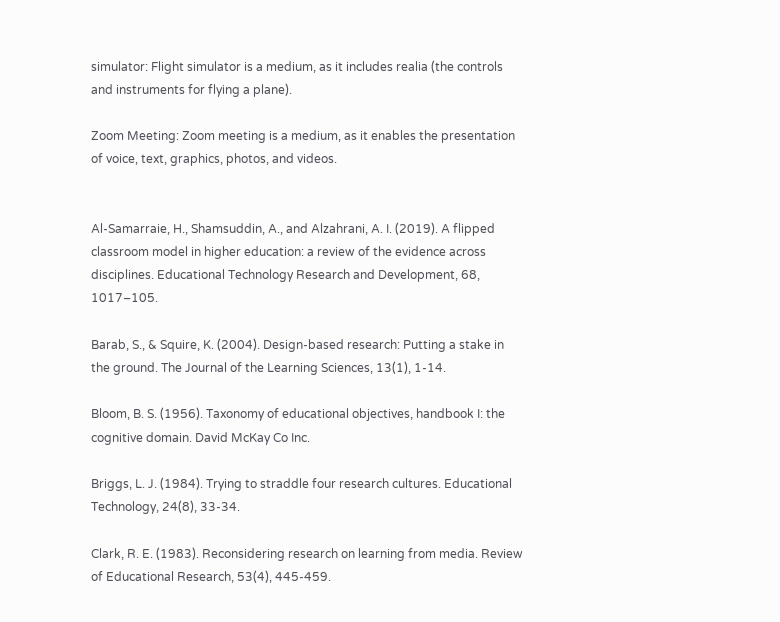simulator: Flight simulator is a medium, as it includes realia (the controls and instruments for flying a plane).

Zoom Meeting: Zoom meeting is a medium, as it enables the presentation of voice, text, graphics, photos, and videos.


Al-Samarraie, H., Shamsuddin, A., and Alzahrani, A. I. (2019). A flipped classroom model in higher education: a review of the evidence across disciplines. Educational Technology Research and Development, 68, 1017–105.

Barab, S., & Squire, K. (2004). Design-based research: Putting a stake in the ground. The Journal of the Learning Sciences, 13(1), 1-14.

Bloom, B. S. (1956). Taxonomy of educational objectives, handbook I: the cognitive domain. David McKay Co Inc.

Briggs, L. J. (1984). Trying to straddle four research cultures. Educational Technology, 24(8), 33-34.

Clark, R. E. (1983). Reconsidering research on learning from media. Review of Educational Research, 53(4), 445-459.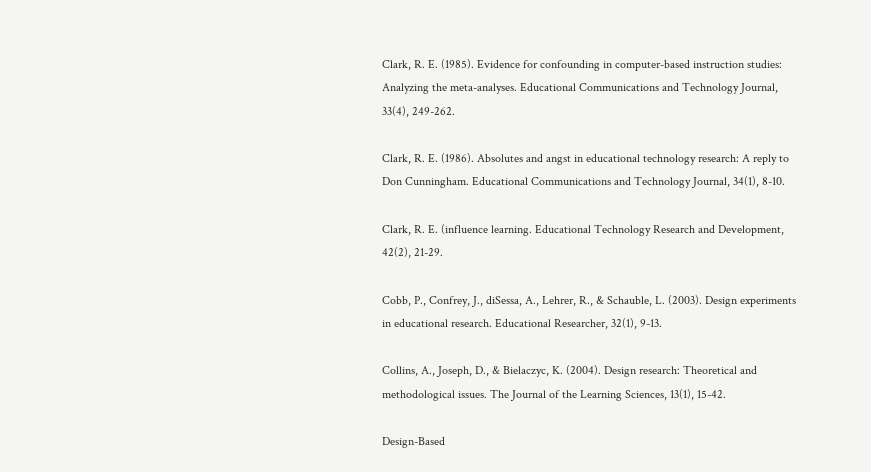Clark, R. E. (1985). Evidence for confounding in computer-based instruction studies: Analyzing the meta-analyses. Educational Communications and Technology Journal, 33(4), 249-262.

Clark, R. E. (1986). Absolutes and angst in educational technology research: A reply to Don Cunningham. Educational Communications and Technology Journal, 34(1), 8-10.

Clark, R. E. (influence learning. Educational Technology Research and Development, 42(2), 21-29.

Cobb, P., Confrey, J., diSessa, A., Lehrer, R., & Schauble, L. (2003). Design experiments in educational research. Educational Researcher, 32(1), 9-13.

Collins, A., Joseph, D., & Bielaczyc, K. (2004). Design research: Theoretical and methodological issues. The Journal of the Learning Sciences, 13(1), 15-42.

Design-Based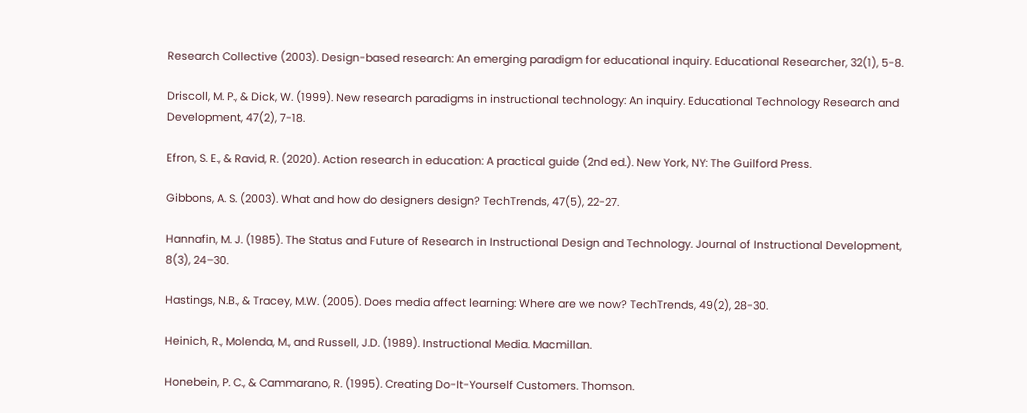Research Collective (2003). Design-based research: An emerging paradigm for educational inquiry. Educational Researcher, 32(1), 5-8.

Driscoll, M. P., & Dick, W. (1999). New research paradigms in instructional technology: An inquiry. Educational Technology Research and Development, 47(2), 7-18.

Efron, S. E., & Ravid, R. (2020). Action research in education: A practical guide (2nd ed.). New York, NY: The Guilford Press.

Gibbons, A. S. (2003). What and how do designers design? TechTrends, 47(5), 22-27.

Hannafin, M. J. (1985). The Status and Future of Research in Instructional Design and Technology. Journal of Instructional Development, 8(3), 24–30.

Hastings, N.B., & Tracey, M.W. (2005). Does media affect learning: Where are we now? TechTrends, 49(2), 28-30.

Heinich, R., Molenda, M., and Russell, J.D. (1989). Instructional Media. Macmillan.

Honebein, P. C., & Cammarano, R. (1995). Creating Do-It-Yourself Customers. Thomson.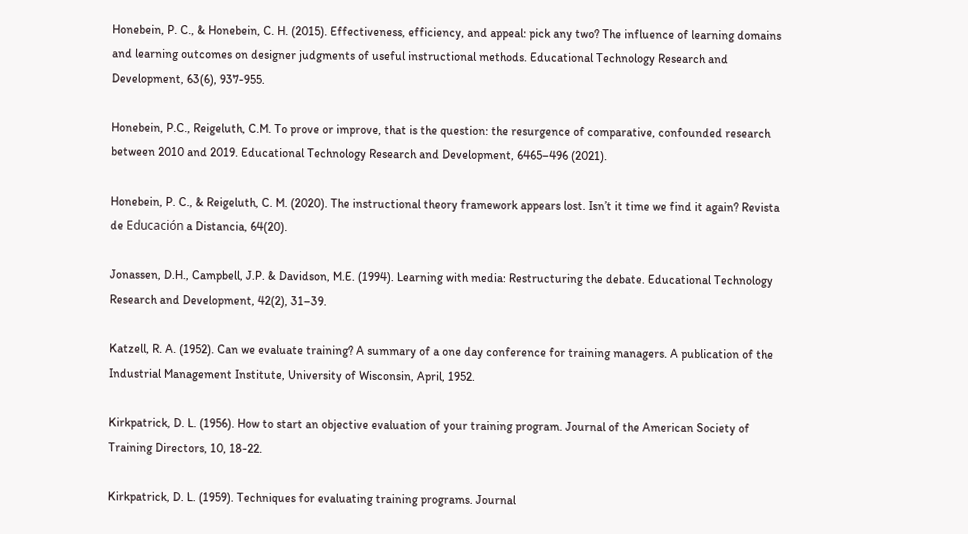Honebein, P. C., & Honebein, C. H. (2015). Effectiveness, efficiency, and appeal: pick any two? The influence of learning domains and learning outcomes on designer judgments of useful instructional methods. Educational Technology Research and Development, 63(6), 937-955.

Honebein, P.C., Reigeluth, C.M. To prove or improve, that is the question: the resurgence of comparative, confounded research between 2010 and 2019. Educational Technology Research and Development, 6465–496 (2021).

Honebein, P. C., & Reigeluth, C. M. (2020). The instructional theory framework appears lost. Isn’t it time we find it again? Revista de Educación a Distancia, 64(20).

Jonassen, D.H., Campbell, J.P. & Davidson, M.E. (1994). Learning with media: Restructuring the debate. Educational Technology Research and Development, 42(2), 31–39.

Katzell, R. A. (1952). Can we evaluate training? A summary of a one day conference for training managers. A publication of the Industrial Management Institute, University of Wisconsin, April, 1952.

Kirkpatrick, D. L. (1956). How to start an objective evaluation of your training program. Journal of the American Society of Training Directors, 10, 18-22.

Kirkpatrick, D. L. (1959). Techniques for evaluating training programs. Journal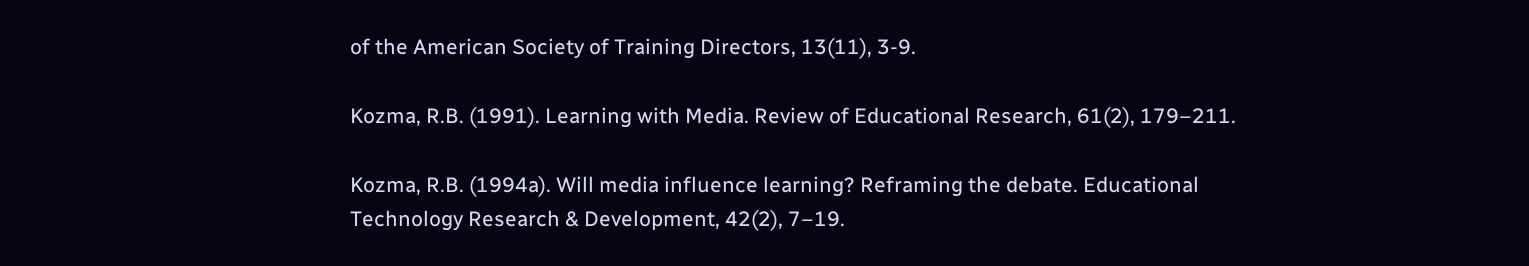of the American Society of Training Directors, 13(11), 3-9.

Kozma, R.B. (1991). Learning with Media. Review of Educational Research, 61(2), 179–211.

Kozma, R.B. (1994a). Will media influence learning? Reframing the debate. Educational Technology Research & Development, 42(2), 7–19.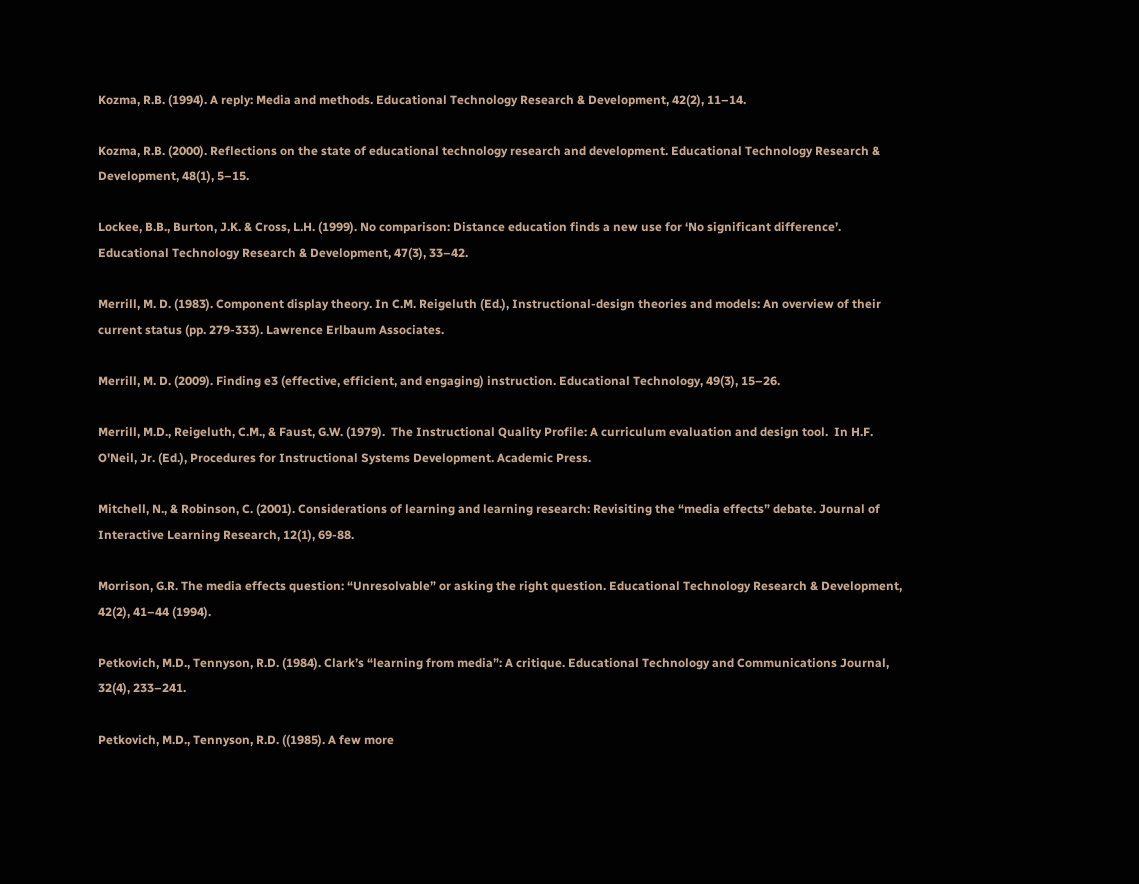Kozma, R.B. (1994). A reply: Media and methods. Educational Technology Research & Development, 42(2), 11–14.

Kozma, R.B. (2000). Reflections on the state of educational technology research and development. Educational Technology Research & Development, 48(1), 5–15.

Lockee, B.B., Burton, J.K. & Cross, L.H. (1999). No comparison: Distance education finds a new use for ‘No significant difference’. Educational Technology Research & Development, 47(3), 33–42.

Merrill, M. D. (1983). Component display theory. In C.M. Reigeluth (Ed.), Instructional-design theories and models: An overview of their current status (pp. 279-333). Lawrence Erlbaum Associates.

Merrill, M. D. (2009). Finding e3 (effective, efficient, and engaging) instruction. Educational Technology, 49(3), 15–26.

Merrill, M.D., Reigeluth, C.M., & Faust, G.W. (1979).  The Instructional Quality Profile: A curriculum evaluation and design tool.  In H.F. O'Neil, Jr. (Ed.), Procedures for Instructional Systems Development. Academic Press.

Mitchell, N., & Robinson, C. (2001). Considerations of learning and learning research: Revisiting the “media effects” debate. Journal of Interactive Learning Research, 12(1), 69-88.

Morrison, G.R. The media effects question: “Unresolvable” or asking the right question. Educational Technology Research & Development, 42(2), 41–44 (1994).

Petkovich, M.D., Tennyson, R.D. (1984). Clark’s “learning from media”: A critique. Educational Technology and Communications Journal, 32(4), 233–241.

Petkovich, M.D., Tennyson, R.D. ((1985). A few more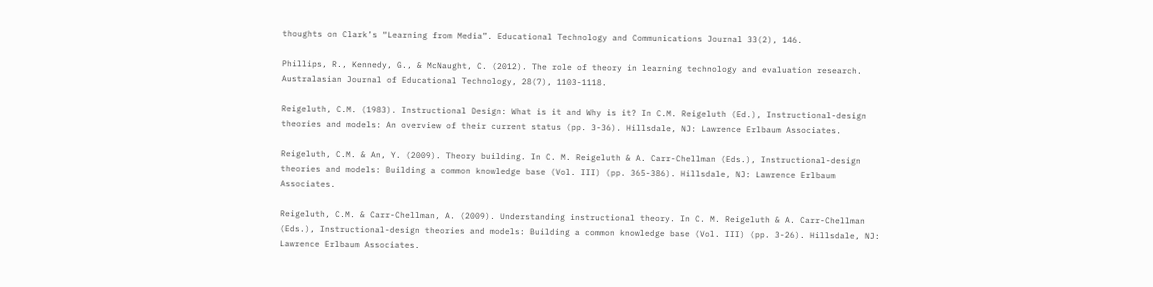thoughts on Clark’s “Learning from Media”. Educational Technology and Communications Journal 33(2), 146.

Phillips, R., Kennedy, G., & McNaught, C. (2012). The role of theory in learning technology and evaluation research. Australasian Journal of Educational Technology, 28(7), 1103-1118.

Reigeluth, C.M. (1983). Instructional Design: What is it and Why is it? In C.M. Reigeluth (Ed.), Instructional-design theories and models: An overview of their current status (pp. 3-36). Hillsdale, NJ: Lawrence Erlbaum Associates.

Reigeluth, C.M. & An, Y. (2009). Theory building. In C. M. Reigeluth & A. Carr-Chellman (Eds.), Instructional-design theories and models: Building a common knowledge base (Vol. III) (pp. 365-386). Hillsdale, NJ: Lawrence Erlbaum Associates.

Reigeluth, C.M. & Carr-Chellman, A. (2009). Understanding instructional theory. In C. M. Reigeluth & A. Carr-Chellman (Eds.), Instructional-design theories and models: Building a common knowledge base (Vol. III) (pp. 3-26). Hillsdale, NJ: Lawrence Erlbaum Associates.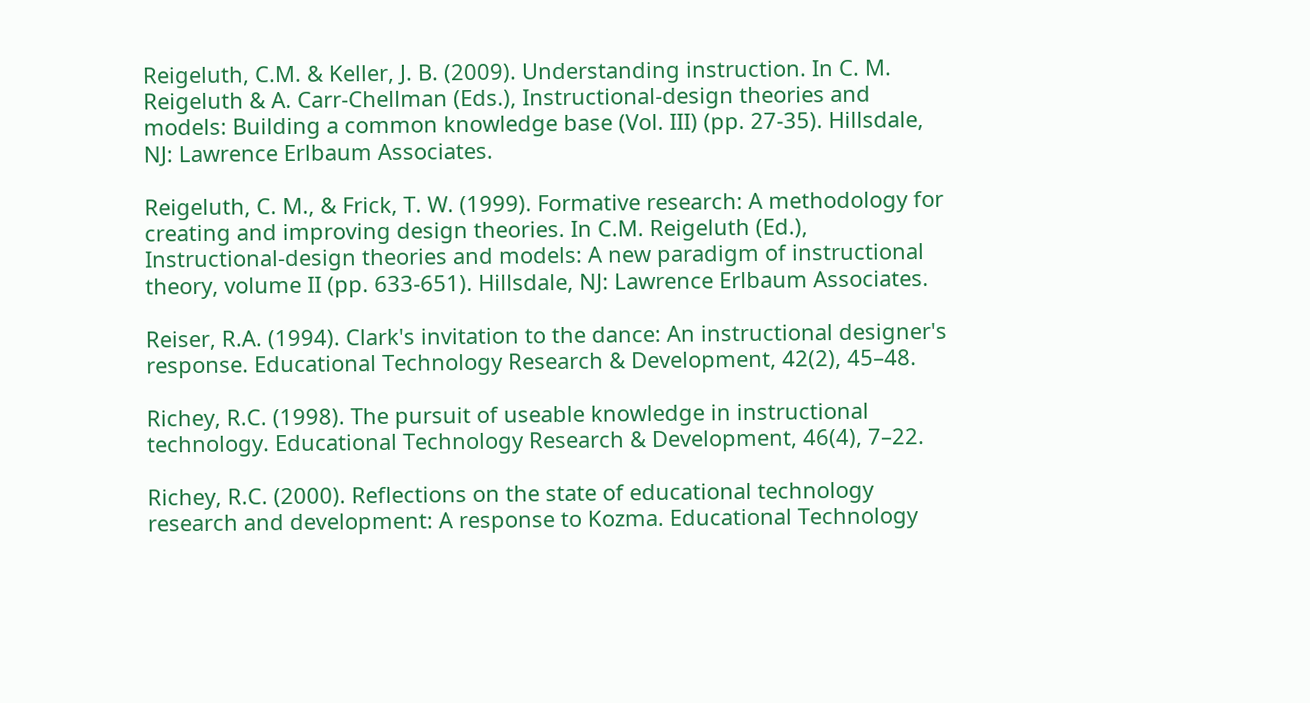Reigeluth, C.M. & Keller, J. B. (2009). Understanding instruction. In C. M. Reigeluth & A. Carr-Chellman (Eds.), Instructional-design theories and models: Building a common knowledge base (Vol. III) (pp. 27-35). Hillsdale, NJ: Lawrence Erlbaum Associates.

Reigeluth, C. M., & Frick, T. W. (1999). Formative research: A methodology for creating and improving design theories. In C.M. Reigeluth (Ed.), Instructional-design theories and models: A new paradigm of instructional theory, volume II (pp. 633-651). Hillsdale, NJ: Lawrence Erlbaum Associates.

Reiser, R.A. (1994). Clark's invitation to the dance: An instructional designer's response. Educational Technology Research & Development, 42(2), 45–48.

Richey, R.C. (1998). The pursuit of useable knowledge in instructional technology. Educational Technology Research & Development, 46(4), 7–22.

Richey, R.C. (2000). Reflections on the state of educational technology research and development: A response to Kozma. Educational Technology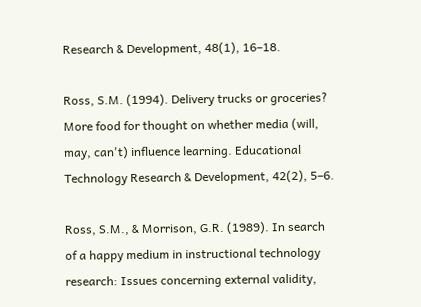Research & Development, 48(1), 16–18.

Ross, S.M. (1994). Delivery trucks or groceries? More food for thought on whether media (will, may, can't) influence learning. Educational Technology Research & Development, 42(2), 5–6.

Ross, S.M., & Morrison, G.R. (1989). In search of a happy medium in instructional technology research: Issues concerning external validity,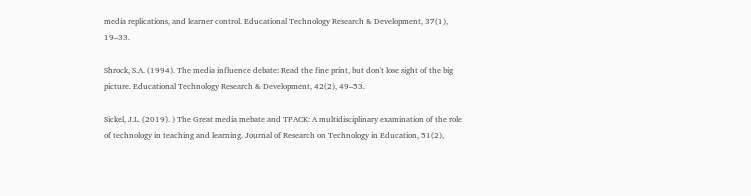media replications, and learner control. Educational Technology Research & Development, 37(1), 19–33.

Shrock, S.A. (1994). The media influence debate: Read the fine print, but don't lose sight of the big picture. Educational Technology Research & Development, 42(2), 49–53.

Sickel, J.L. (2019). ) The Great media mebate and TPACK: A multidisciplinary examination of the role of technology in teaching and learning. Journal of Research on Technology in Education, 51(2),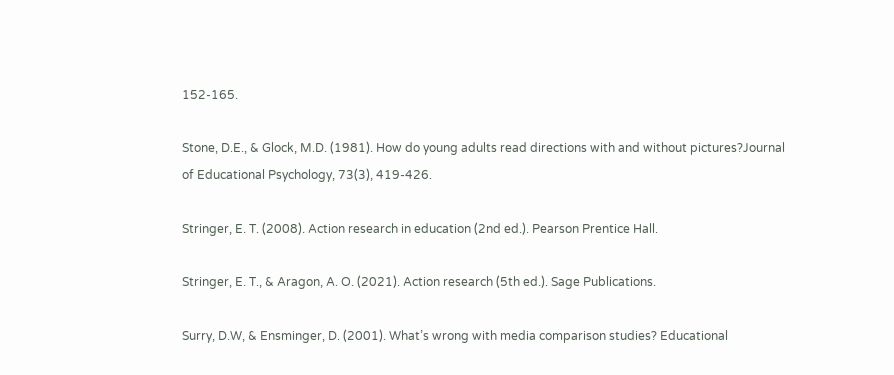152-165.

Stone, D.E., & Glock, M.D. (1981). How do young adults read directions with and without pictures?Journal of Educational Psychology, 73(3), 419-426.

Stringer, E. T. (2008). Action research in education (2nd ed.). Pearson Prentice Hall.

Stringer, E. T., & Aragon, A. O. (2021). Action research (5th ed.). Sage Publications.

Surry, D.W, & Ensminger, D. (2001). What’s wrong with media comparison studies? Educational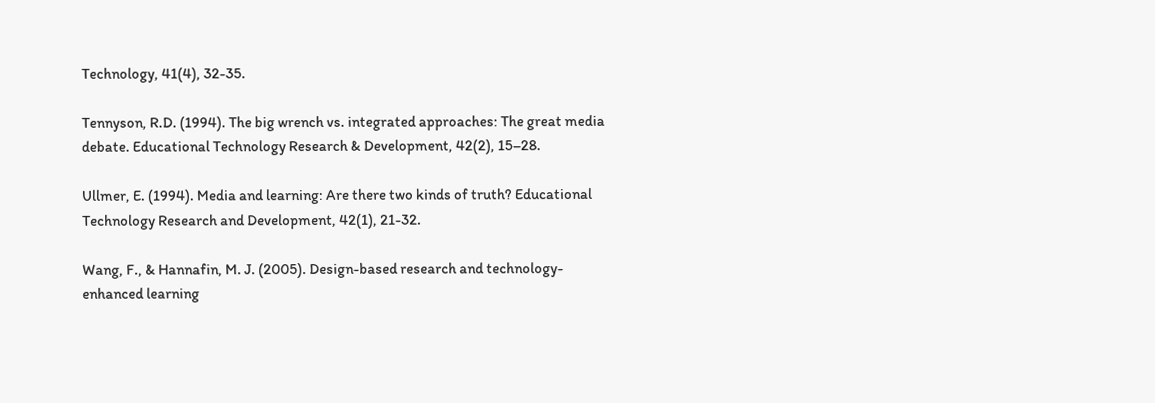Technology, 41(4), 32-35.

Tennyson, R.D. (1994). The big wrench vs. integrated approaches: The great media debate. Educational Technology Research & Development, 42(2), 15–28.

Ullmer, E. (1994). Media and learning: Are there two kinds of truth? Educational Technology Research and Development, 42(1), 21-32.

Wang, F., & Hannafin, M. J. (2005). Design-based research and technology-enhanced learning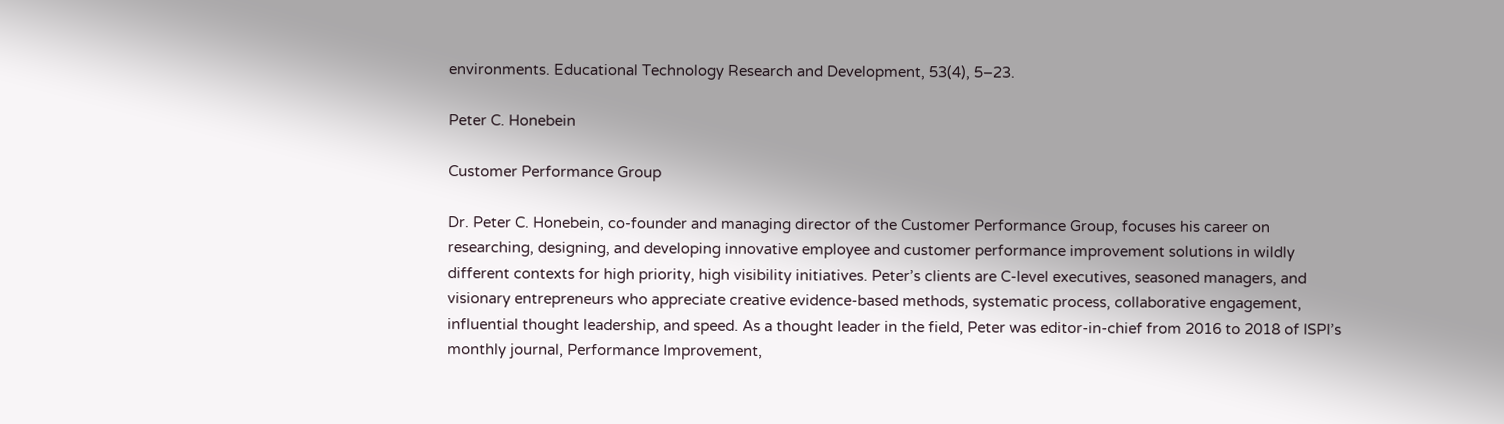environments. Educational Technology Research and Development, 53(4), 5–23.

Peter C. Honebein

Customer Performance Group

Dr. Peter C. Honebein, co-founder and managing director of the Customer Performance Group, focuses his career on researching, designing, and developing innovative employee and customer performance improvement solutions in wildly different contexts for high priority, high visibility initiatives. Peter’s clients are C-level executives, seasoned managers, and visionary entrepreneurs who appreciate creative evidence-based methods, systematic process, collaborative engagement, influential thought leadership, and speed. As a thought leader in the field, Peter was editor-in-chief from 2016 to 2018 of ISPI’s monthly journal, Performance Improvement,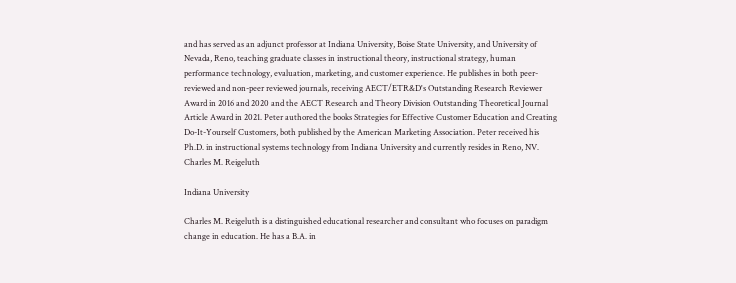and has served as an adjunct professor at Indiana University, Boise State University, and University of Nevada, Reno, teaching graduate classes in instructional theory, instructional strategy, human performance technology, evaluation, marketing, and customer experience. He publishes in both peer-reviewed and non-peer reviewed journals, receiving AECT/ETR&D's Outstanding Research Reviewer Award in 2016 and 2020 and the AECT Research and Theory Division Outstanding Theoretical Journal Article Award in 2021. Peter authored the books Strategies for Effective Customer Education and Creating Do-It-Yourself Customers, both published by the American Marketing Association. Peter received his Ph.D. in instructional systems technology from Indiana University and currently resides in Reno, NV.
Charles M. Reigeluth

Indiana University

Charles M. Reigeluth is a distinguished educational researcher and consultant who focuses on paradigm change in education. He has a B.A. in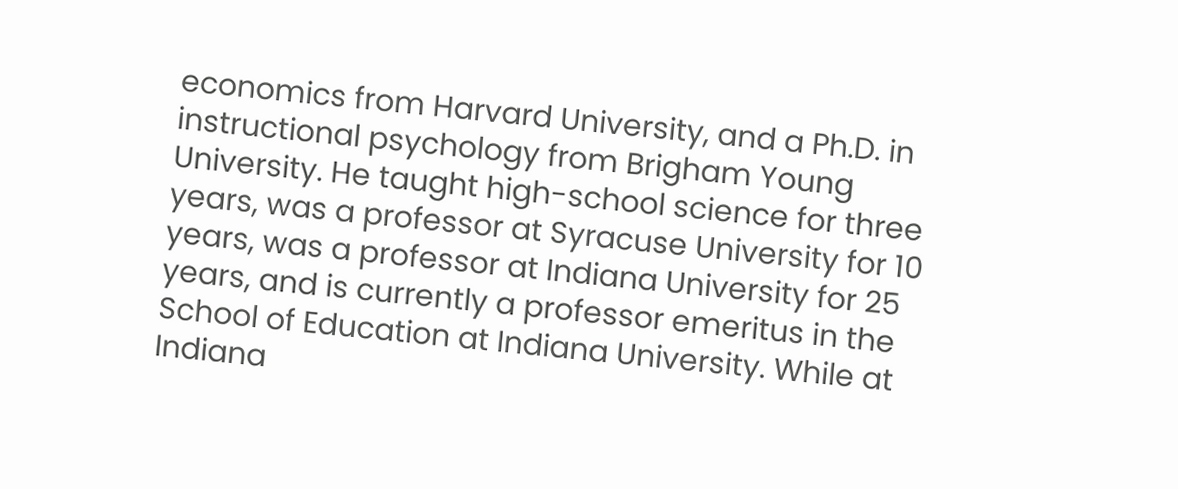economics from Harvard University, and a Ph.D. in instructional psychology from Brigham Young University. He taught high-school science for three years, was a professor at Syracuse University for 10 years, was a professor at Indiana University for 25 years, and is currently a professor emeritus in the School of Education at Indiana University. While at Indiana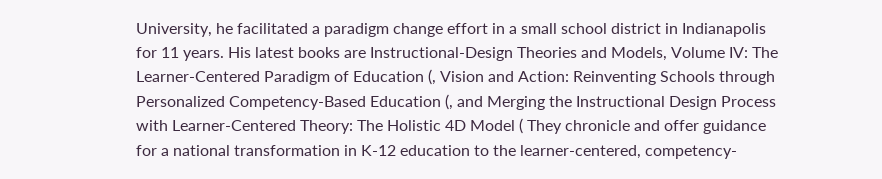University, he facilitated a paradigm change effort in a small school district in Indianapolis for 11 years. His latest books are Instructional-Design Theories and Models, Volume IV: The Learner-Centered Paradigm of Education (, Vision and Action: Reinventing Schools through Personalized Competency-Based Education (, and Merging the Instructional Design Process with Learner-Centered Theory: The Holistic 4D Model ( They chronicle and offer guidance for a national transformation in K-12 education to the learner-centered, competency-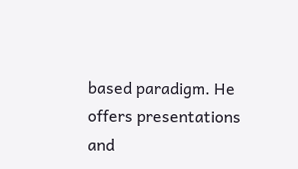based paradigm. He offers presentations and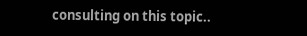consulting on this topic..